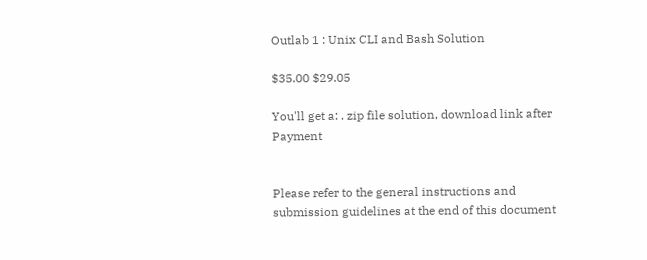Outlab 1 : Unix CLI and Bash Solution

$35.00 $29.05

You'll get a: . zip file solution, download link after Payment


Please refer to the general instructions and submission guidelines at the end of this document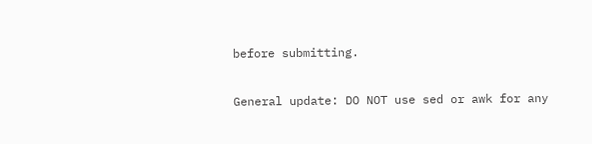before submitting.

General update: DO NOT use sed or awk for any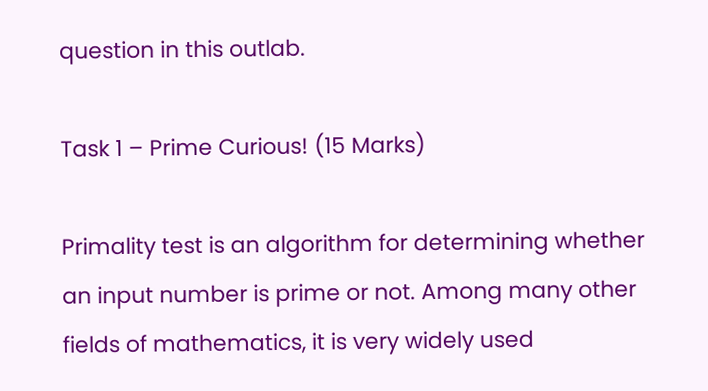question in this outlab.

Task 1 – Prime Curious! (15 Marks)

Primality test is an algorithm for determining whether an input number is prime or not. Among many other fields of mathematics, it is very widely used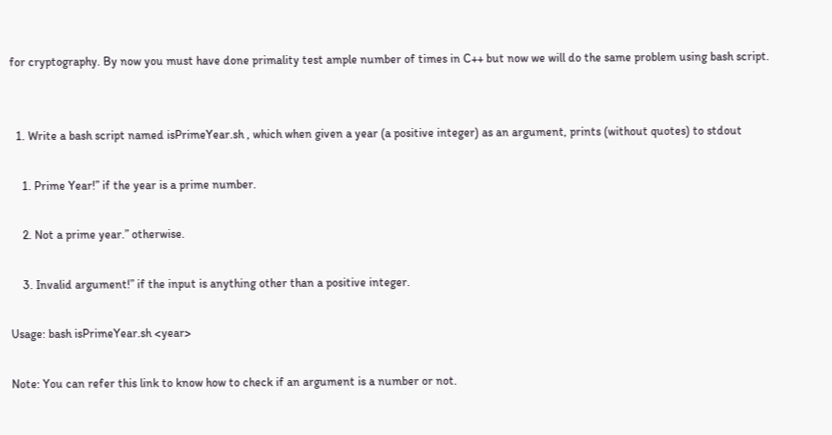for cryptography. By now you must have done primality test ample number of times in C++ but now we will do the same problem using bash script.


  1. Write a bash script named isPrimeYear.sh , which when given a year (a positive integer) as an argument, prints (without quotes) to stdout

    1. Prime Year!” if the year is a prime number.

    2. Not a prime year.” otherwise.

    3. Invalid argument!” if the input is anything other than a positive integer.

Usage: bash isPrimeYear.sh <year>

Note: You can refer this link to know how to check if an argument is a number or not.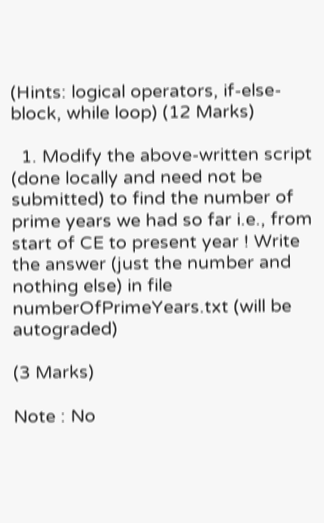(Hints: logical operators, if-else-block, while loop) (12 Marks)

  1. Modify the above-written script (done locally and need not be submitted) to find the number of prime years we had so far i.e., from start of CE to present year ! Write the answer (just the number and nothing else) in file numberOfPrimeYears.txt (will be autograded)

(3 Marks)

Note : No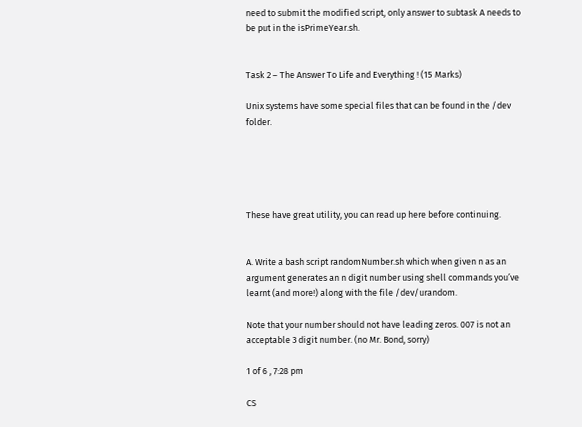need to submit the modified script, only answer to subtask A needs to be put in the isPrimeYear.sh.


Task 2 – The Answer To Life and Everything ! (15 Marks)

Unix systems have some special files that can be found in the /dev folder.





These have great utility, you can read up here before continuing.


A. Write a bash script randomNumber.sh which when given n as an argument generates an n digit number using shell commands you’ve learnt (and more!) along with the file /dev/urandom.

Note that your number should not have leading zeros. 007 is not an acceptable 3 digit number. (no Mr. Bond, sorry)

1 of 6 , 7:28 pm

CS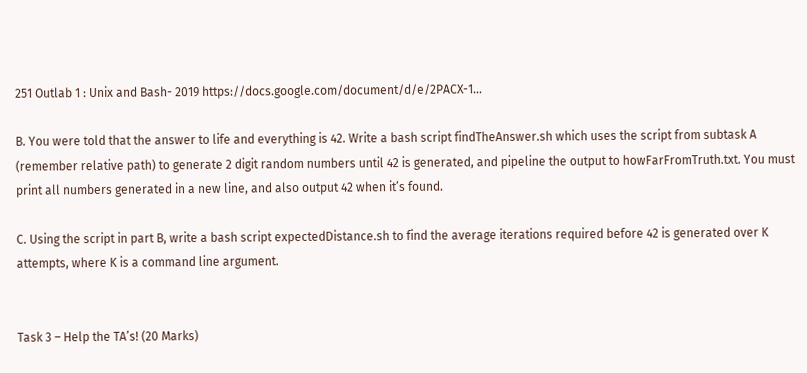251 Outlab 1 : Unix and Bash- 2019 https://docs.google.com/document/d/e/2PACX-1…

B. You were told that the answer to life and everything is 42. Write a bash script findTheAnswer.sh which uses the script from subtask A (remember relative path) to generate 2 digit random numbers until 42 is generated, and pipeline the output to howFarFromTruth.txt. You must print all numbers generated in a new line, and also output 42 when it’s found.

C. Using the script in part B, write a bash script expectedDistance.sh to find the average iterations required before 42 is generated over K attempts, where K is a command line argument.


Task 3 – Help the TA’s! (20 Marks)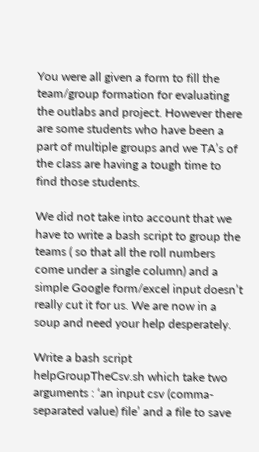You were all given a form to fill the team/group formation for evaluating the outlabs and project. However there are some students who have been a part of multiple groups and we TA’s of the class are having a tough time to find those students.

We did not take into account that we have to write a bash script to group the teams ( so that all the roll numbers come under a single column) and a simple Google form/excel input doesn’t really cut it for us. We are now in a soup and need your help desperately.

Write a bash script helpGroupTheCsv.sh which take two arguments : ‘an input csv (comma-separated value) file’ and a file to save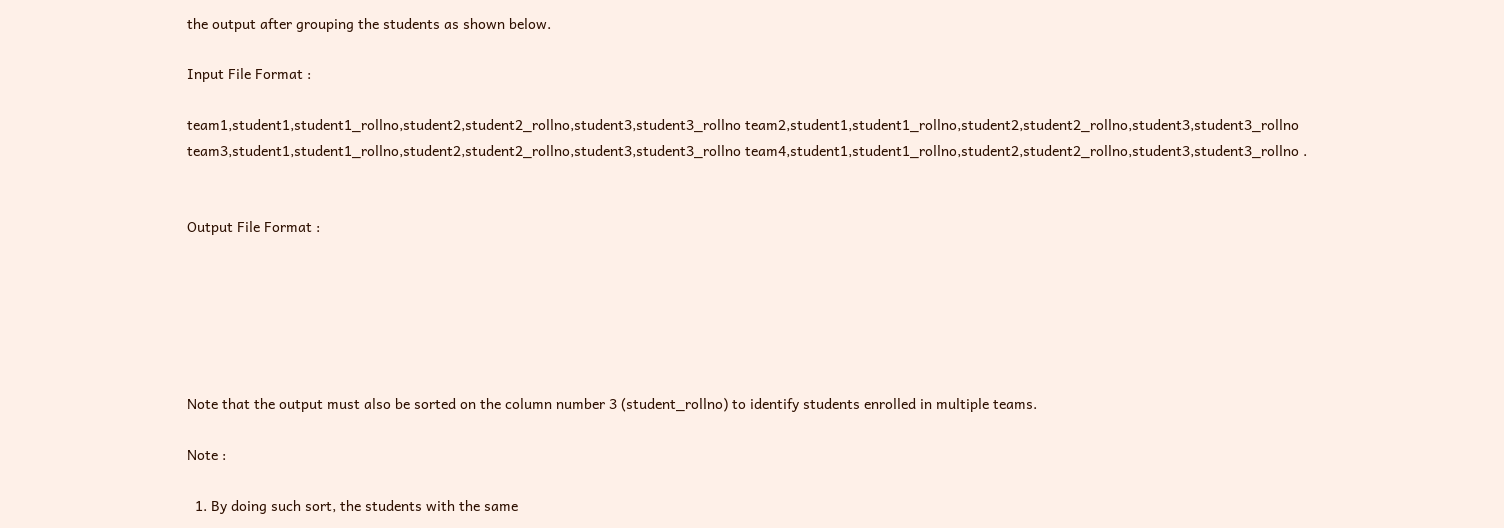the output after grouping the students as shown below.

Input File Format :

team1,student1,student1_rollno,student2,student2_rollno,student3,student3_rollno team2,student1,student1_rollno,student2,student2_rollno,student3,student3_rollno team3,student1,student1_rollno,student2,student2_rollno,student3,student3_rollno team4,student1,student1_rollno,student2,student2_rollno,student3,student3_rollno .


Output File Format :






Note that the output must also be sorted on the column number 3 (student_rollno) to identify students enrolled in multiple teams.

Note :

  1. By doing such sort, the students with the same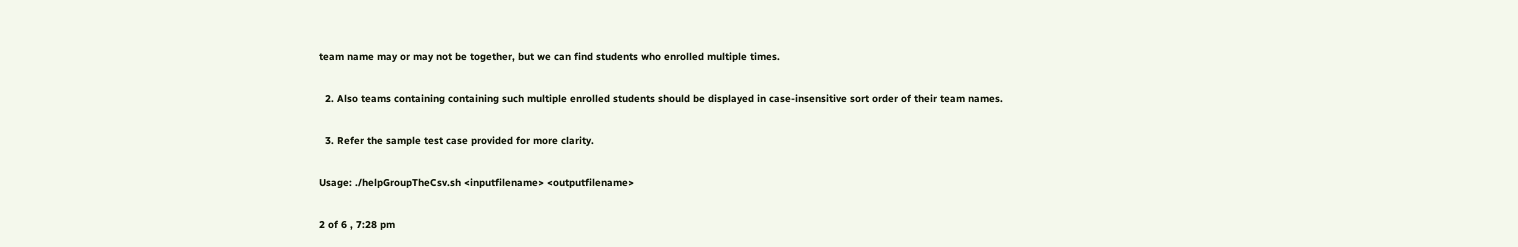team name may or may not be together, but we can find students who enrolled multiple times.

  2. Also teams containing containing such multiple enrolled students should be displayed in case-insensitive sort order of their team names.

  3. Refer the sample test case provided for more clarity.

Usage: ./helpGroupTheCsv.sh <inputfilename> <outputfilename>

2 of 6 , 7:28 pm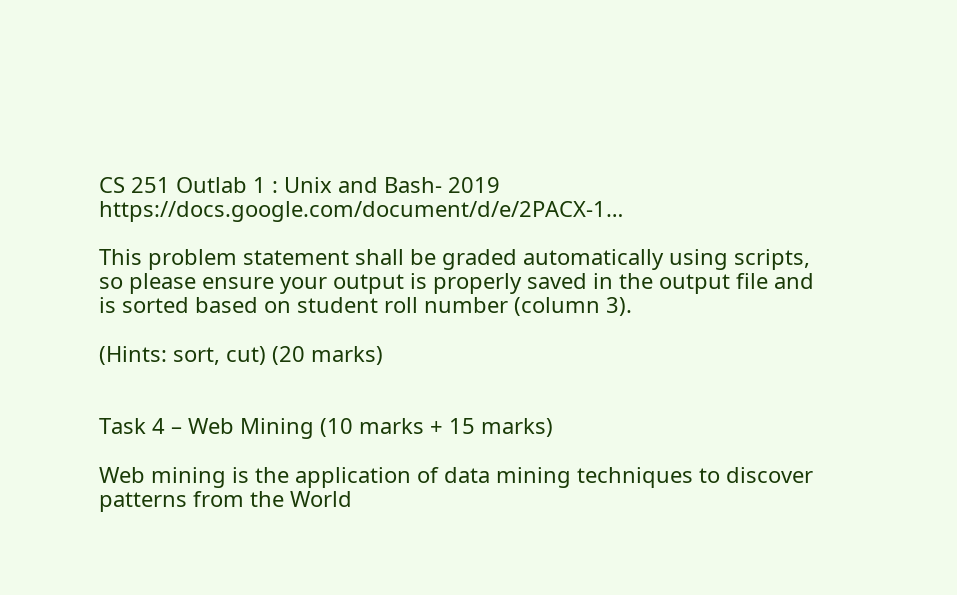CS 251 Outlab 1 : Unix and Bash- 2019 https://docs.google.com/document/d/e/2PACX-1…

This problem statement shall be graded automatically using scripts, so please ensure your output is properly saved in the output file and is sorted based on student roll number (column 3).

(Hints: sort, cut) (20 marks)


Task 4 – Web Mining (10 marks + 15 marks)

Web mining is the application of data mining techniques to discover patterns from the World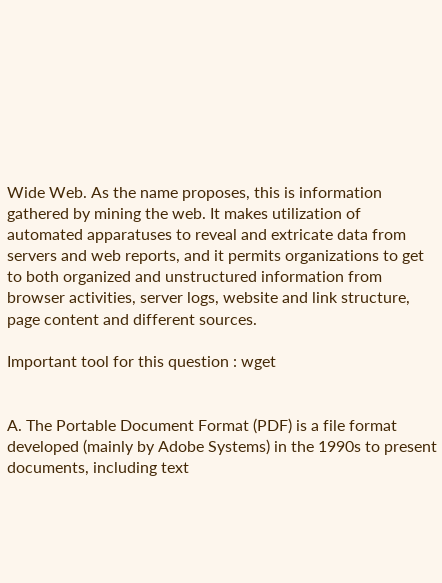Wide Web. As the name proposes, this is information gathered by mining the web. It makes utilization of automated apparatuses to reveal and extricate data from servers and web reports, and it permits organizations to get to both organized and unstructured information from browser activities, server logs, website and link structure, page content and different sources.

Important tool for this question : wget


A. The Portable Document Format (PDF) is a file format developed (mainly by Adobe Systems) in the 1990s to present documents, including text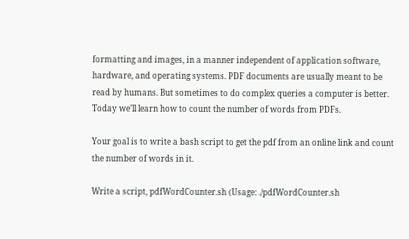formatting and images, in a manner independent of application software, hardware, and operating systems. PDF documents are usually meant to be read by humans. But sometimes to do complex queries a computer is better. Today we’ll learn how to count the number of words from PDFs.

Your goal is to write a bash script to get the pdf from an online link and count the number of words in it.

Write a script, pdfWordCounter.sh (Usage: ./pdfWordCounter.sh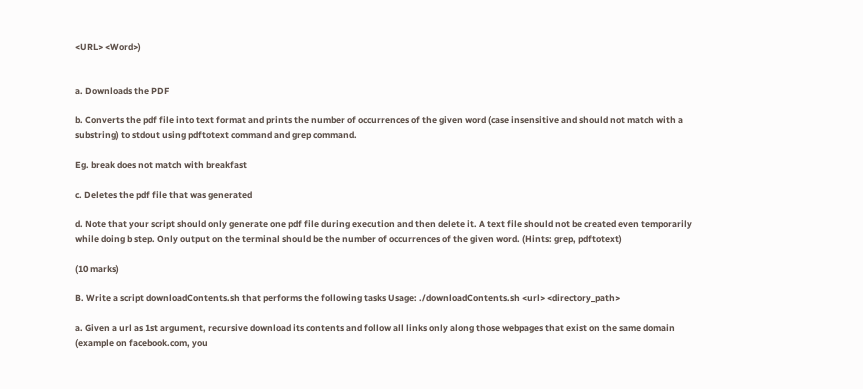<URL> <Word>)


a. Downloads the PDF

b. Converts the pdf file into text format and prints the number of occurrences of the given word (case insensitive and should not match with a substring) to stdout using pdftotext command and grep command.

Eg. break does not match with breakfast

c. Deletes the pdf file that was generated

d. Note that your script should only generate one pdf file during execution and then delete it. A text file should not be created even temporarily while doing b step. Only output on the terminal should be the number of occurrences of the given word. (Hints: grep, pdftotext)

(10 marks)

B. Write a script downloadContents.sh that performs the following tasks Usage: ./downloadContents.sh <url> <directory_path>

a. Given a url as 1st argument, recursive download its contents and follow all links only along those webpages that exist on the same domain (example on facebook.com, you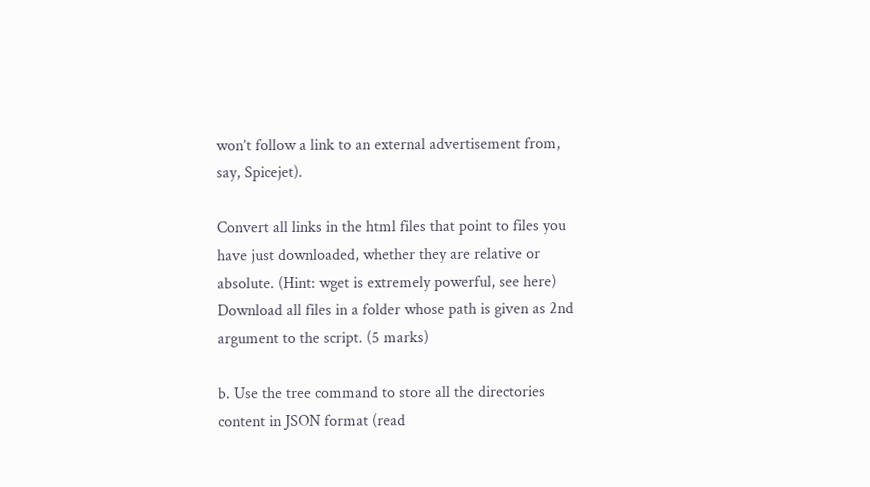won’t follow a link to an external advertisement from, say, Spicejet).

Convert all links in the html files that point to files you have just downloaded, whether they are relative or absolute. (Hint: wget is extremely powerful, see here) Download all files in a folder whose path is given as 2nd argument to the script. (5 marks)

b. Use the tree command to store all the directories content in JSON format (read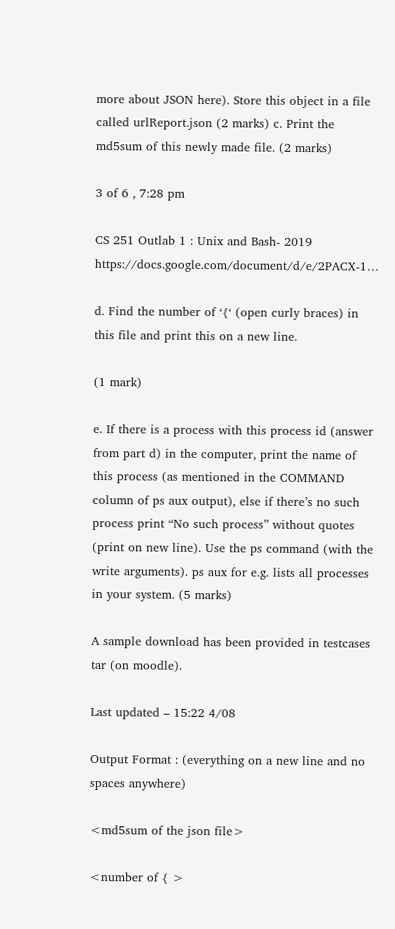more about JSON here). Store this object in a file called urlReport.json (2 marks) c. Print the md5sum of this newly made file. (2 marks)

3 of 6 , 7:28 pm

CS 251 Outlab 1 : Unix and Bash- 2019 https://docs.google.com/document/d/e/2PACX-1…

d. Find the number of ‘{‘ (open curly braces) in this file and print this on a new line.

(1 mark)

e. If there is a process with this process id (answer from part d) in the computer, print the name of this process (as mentioned in the COMMAND column of ps aux output), else if there’s no such process print “No such process” without quotes (print on new line). Use the ps command (with the write arguments). ps aux for e.g. lists all processes in your system. (5 marks)

A sample download has been provided in testcases tar (on moodle).

Last updated – 15:22 4/08

Output Format : (everything on a new line and no spaces anywhere)

<md5sum of the json file>

<number of { >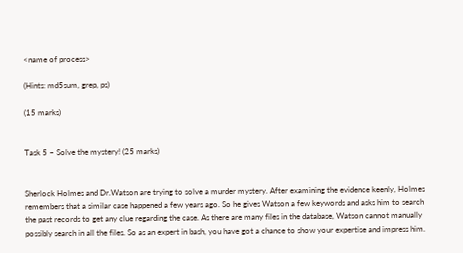<name of process>

(Hints: md5sum, grep, ps)

(15 marks)


Task 5 – Solve the mystery! (25 marks)


Sherlock Holmes and Dr.Watson are trying to solve a murder mystery. After examining the evidence keenly, Holmes remembers that a similar case happened a few years ago. So he gives Watson a few keywords and asks him to search the past records to get any clue regarding the case. As there are many files in the database, Watson cannot manually possibly search in all the files. So as an expert in bash, you have got a chance to show your expertise and impress him.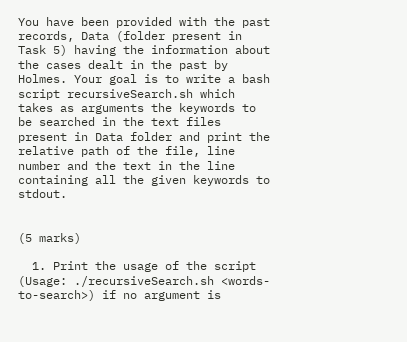You have been provided with the past records, Data (folder present in Task 5) having the information about the cases dealt in the past by Holmes. Your goal is to write a bash script recursiveSearch.sh which takes as arguments the keywords to be searched in the text files present in Data folder and print the relative path of the file, line number and the text in the line containing all the given keywords to stdout.


(5 marks)

  1. Print the usage of the script (Usage: ./recursiveSearch.sh <words-to-search>) if no argument is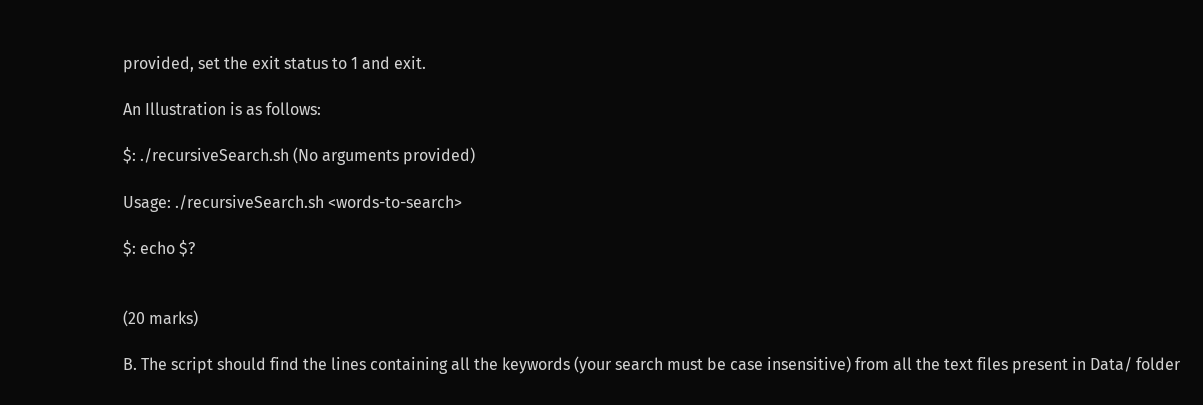provided, set the exit status to 1 and exit.

An Illustration is as follows:

$: ./recursiveSearch.sh (No arguments provided)

Usage: ./recursiveSearch.sh <words-to-search>

$: echo $?


(20 marks)

B. The script should find the lines containing all the keywords (your search must be case insensitive) from all the text files present in Data/ folder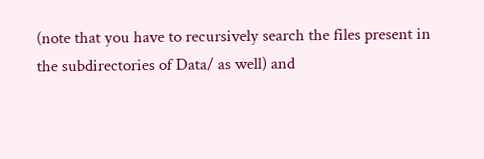(note that you have to recursively search the files present in the subdirectories of Data/ as well) and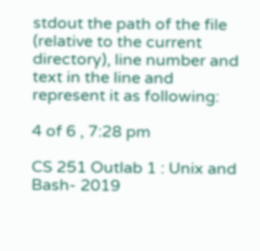stdout the path of the file (relative to the current directory), line number and text in the line and represent it as following:

4 of 6 , 7:28 pm

CS 251 Outlab 1 : Unix and Bash- 2019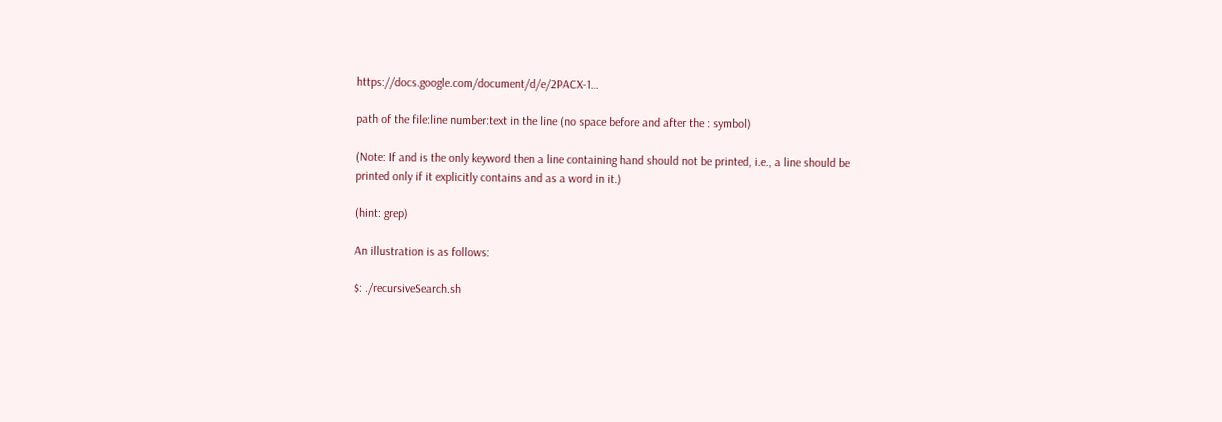https://docs.google.com/document/d/e/2PACX-1…

path of the file:line number:text in the line (no space before and after the : symbol)

(Note: If and is the only keyword then a line containing hand should not be printed, i.e., a line should be printed only if it explicitly contains and as a word in it.)

(hint: grep)

An illustration is as follows:

$: ./recursiveSearch.sh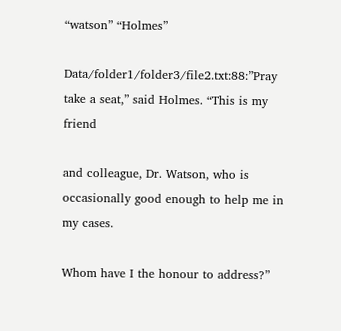“watson” “Holmes”

Data/folder1/folder3/file2.txt:88:”Pray take a seat,” said Holmes. “This is my friend

and colleague, Dr. Watson, who is occasionally good enough to help me in my cases.

Whom have I the honour to address?”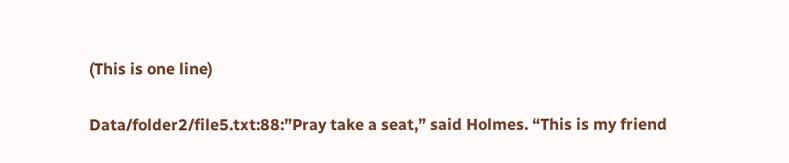(This is one line)

Data/folder2/file5.txt:88:”Pray take a seat,” said Holmes. “This is my friend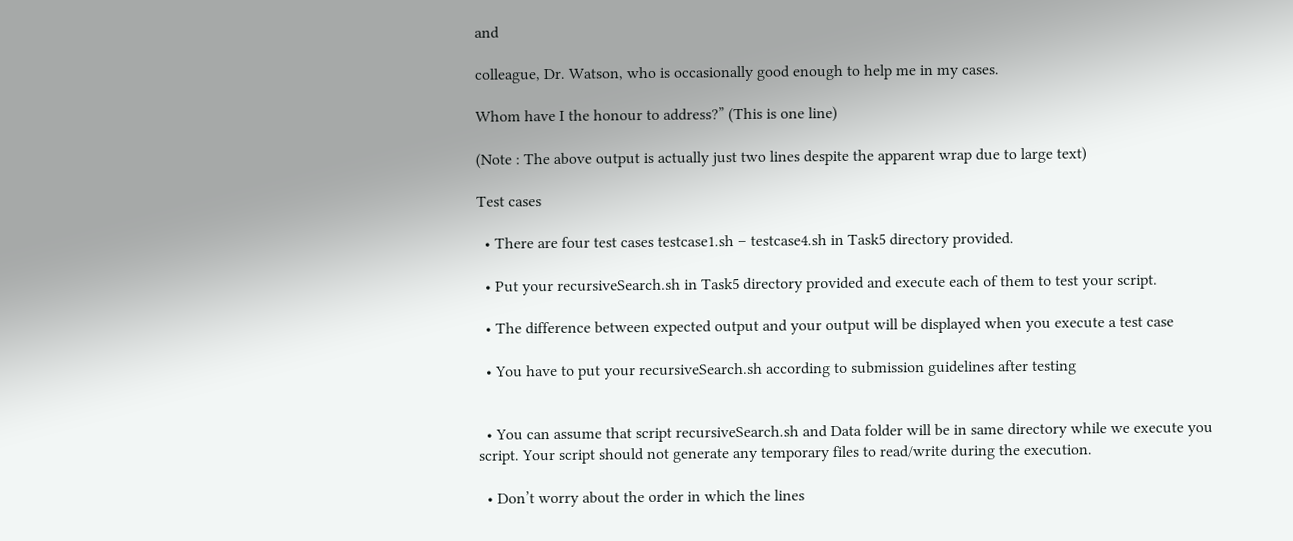and

colleague, Dr. Watson, who is occasionally good enough to help me in my cases.

Whom have I the honour to address?” (This is one line)

(Note : The above output is actually just two lines despite the apparent wrap due to large text)

Test cases

  • There are four test cases testcase1.sh – testcase4.sh in Task5 directory provided.

  • Put your recursiveSearch.sh in Task5 directory provided and execute each of them to test your script.

  • The difference between expected output and your output will be displayed when you execute a test case

  • You have to put your recursiveSearch.sh according to submission guidelines after testing


  • You can assume that script recursiveSearch.sh and Data folder will be in same directory while we execute you script. Your script should not generate any temporary files to read/write during the execution.

  • Don’t worry about the order in which the lines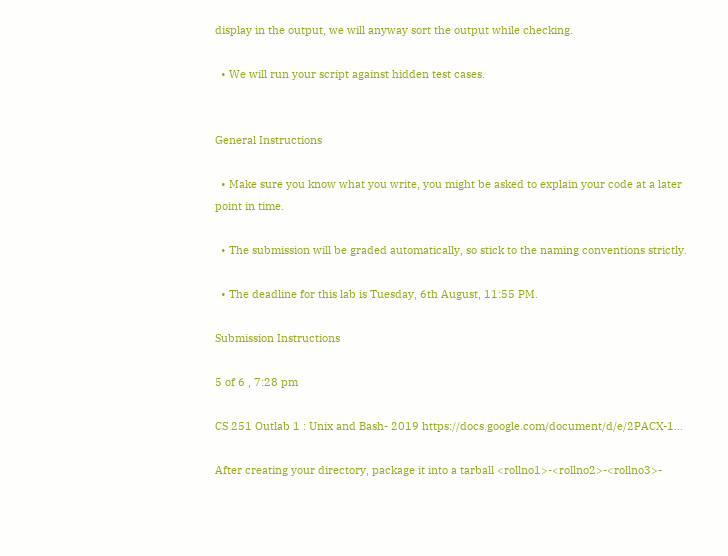display in the output, we will anyway sort the output while checking.

  • We will run your script against hidden test cases.


General Instructions

  • Make sure you know what you write, you might be asked to explain your code at a later point in time.

  • The submission will be graded automatically, so stick to the naming conventions strictly.

  • The deadline for this lab is Tuesday, 6th August, 11:55 PM.

Submission Instructions

5 of 6 , 7:28 pm

CS 251 Outlab 1 : Unix and Bash- 2019 https://docs.google.com/document/d/e/2PACX-1…

After creating your directory, package it into a tarball <rollno1>-<rollno2>-<rollno3>-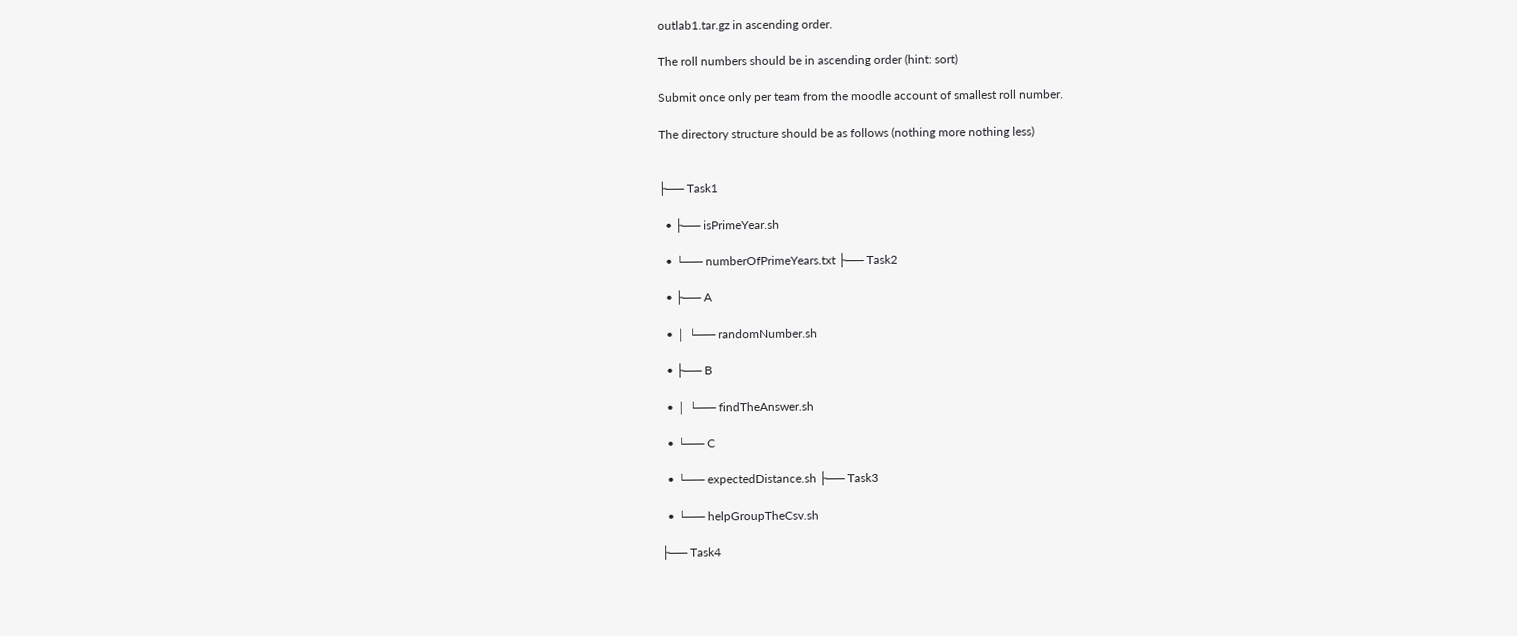outlab1.tar.gz in ascending order.

The roll numbers should be in ascending order (hint: sort)

Submit once only per team from the moodle account of smallest roll number.

The directory structure should be as follows (nothing more nothing less)


├── Task1

  • ├── isPrimeYear.sh

  • └── numberOfPrimeYears.txt ├── Task2

  • ├── A

  • │ └── randomNumber.sh

  • ├── B

  • │ └── findTheAnswer.sh

  • └── C

  • └── expectedDistance.sh ├── Task3

  • └── helpGroupTheCsv.sh

├── Task4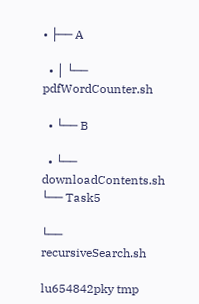• ├── A

  • │ └── pdfWordCounter.sh

  • └── B

  • └── downloadContents.sh └── Task5

└── recursiveSearch.sh

lu654842pky tmp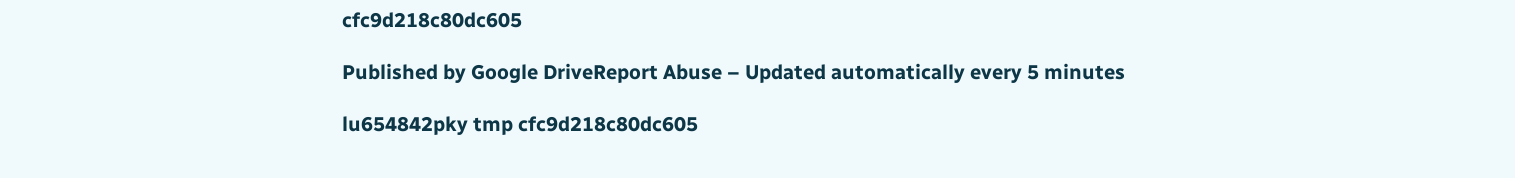cfc9d218c80dc605

Published by Google DriveReport Abuse – Updated automatically every 5 minutes

lu654842pky tmp cfc9d218c80dc605